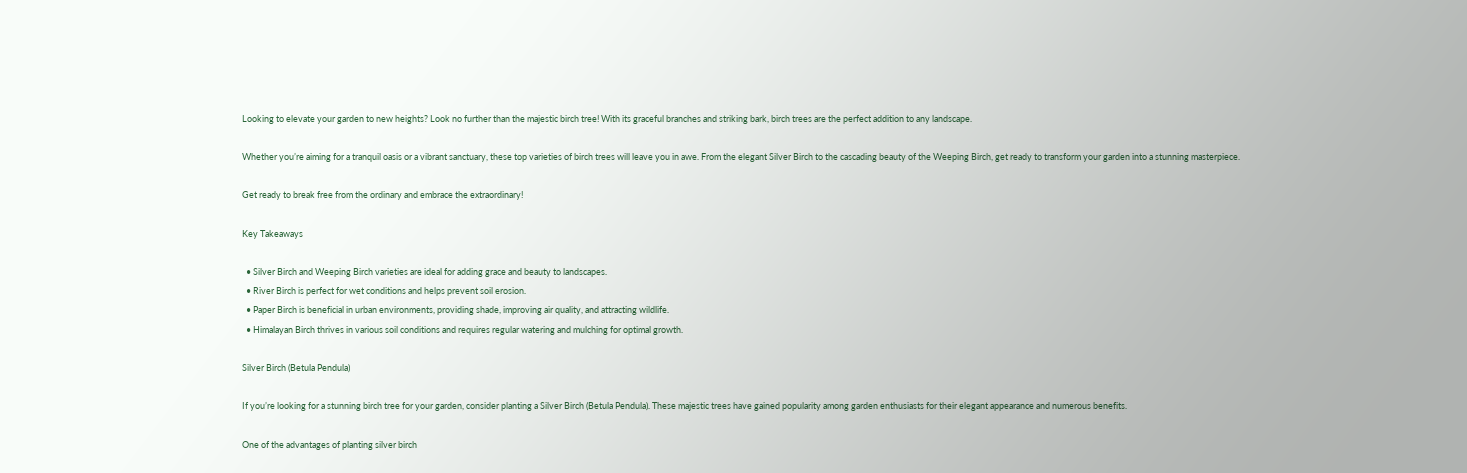Looking to elevate your garden to new heights? Look no further than the majestic birch tree! With its graceful branches and striking bark, birch trees are the perfect addition to any landscape.

Whether you’re aiming for a tranquil oasis or a vibrant sanctuary, these top varieties of birch trees will leave you in awe. From the elegant Silver Birch to the cascading beauty of the Weeping Birch, get ready to transform your garden into a stunning masterpiece.

Get ready to break free from the ordinary and embrace the extraordinary!

Key Takeaways

  • Silver Birch and Weeping Birch varieties are ideal for adding grace and beauty to landscapes.
  • River Birch is perfect for wet conditions and helps prevent soil erosion.
  • Paper Birch is beneficial in urban environments, providing shade, improving air quality, and attracting wildlife.
  • Himalayan Birch thrives in various soil conditions and requires regular watering and mulching for optimal growth.

Silver Birch (Betula Pendula)

If you’re looking for a stunning birch tree for your garden, consider planting a Silver Birch (Betula Pendula). These majestic trees have gained popularity among garden enthusiasts for their elegant appearance and numerous benefits.

One of the advantages of planting silver birch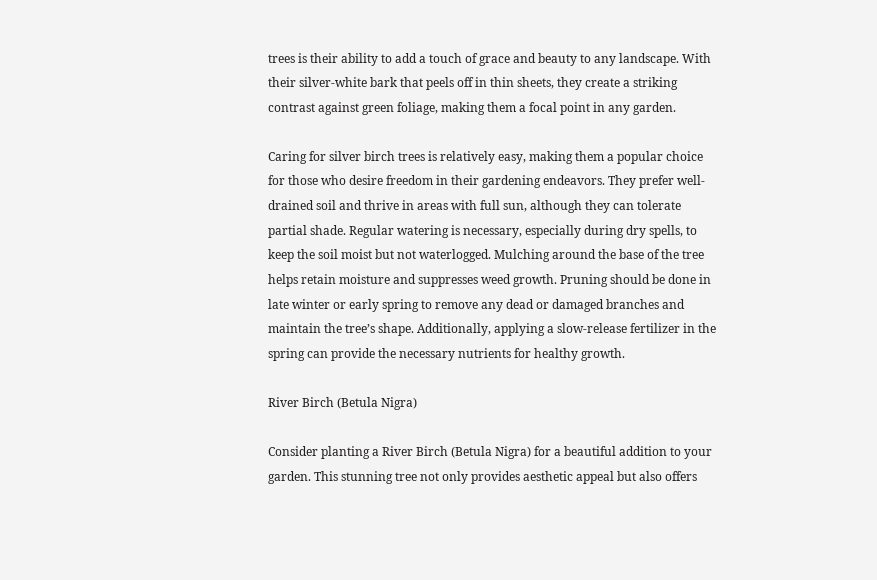trees is their ability to add a touch of grace and beauty to any landscape. With their silver-white bark that peels off in thin sheets, they create a striking contrast against green foliage, making them a focal point in any garden.

Caring for silver birch trees is relatively easy, making them a popular choice for those who desire freedom in their gardening endeavors. They prefer well-drained soil and thrive in areas with full sun, although they can tolerate partial shade. Regular watering is necessary, especially during dry spells, to keep the soil moist but not waterlogged. Mulching around the base of the tree helps retain moisture and suppresses weed growth. Pruning should be done in late winter or early spring to remove any dead or damaged branches and maintain the tree’s shape. Additionally, applying a slow-release fertilizer in the spring can provide the necessary nutrients for healthy growth.

River Birch (Betula Nigra)

Consider planting a River Birch (Betula Nigra) for a beautiful addition to your garden. This stunning tree not only provides aesthetic appeal but also offers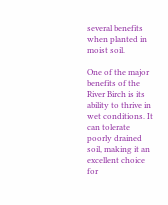several benefits when planted in moist soil.

One of the major benefits of the River Birch is its ability to thrive in wet conditions. It can tolerate poorly drained soil, making it an excellent choice for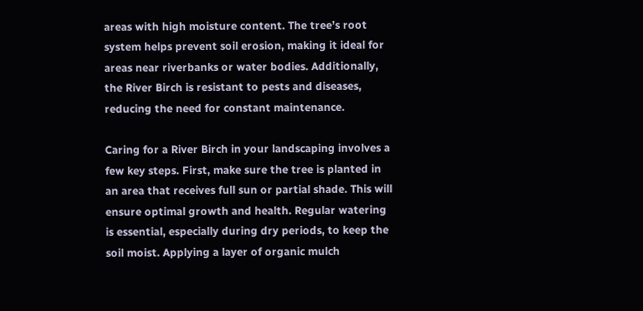areas with high moisture content. The tree’s root system helps prevent soil erosion, making it ideal for areas near riverbanks or water bodies. Additionally, the River Birch is resistant to pests and diseases, reducing the need for constant maintenance.

Caring for a River Birch in your landscaping involves a few key steps. First, make sure the tree is planted in an area that receives full sun or partial shade. This will ensure optimal growth and health. Regular watering is essential, especially during dry periods, to keep the soil moist. Applying a layer of organic mulch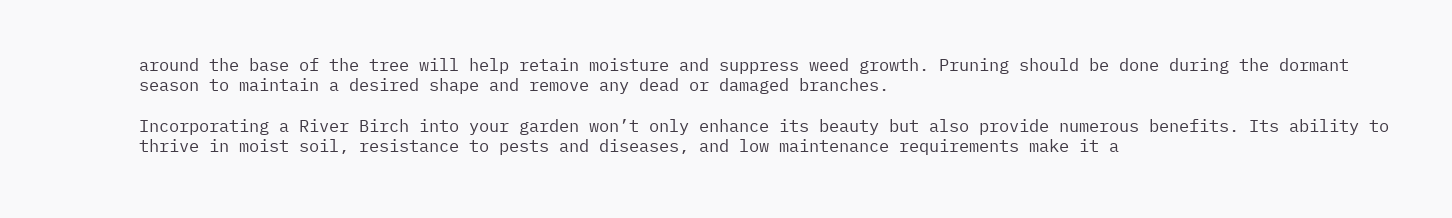around the base of the tree will help retain moisture and suppress weed growth. Pruning should be done during the dormant season to maintain a desired shape and remove any dead or damaged branches.

Incorporating a River Birch into your garden won’t only enhance its beauty but also provide numerous benefits. Its ability to thrive in moist soil, resistance to pests and diseases, and low maintenance requirements make it a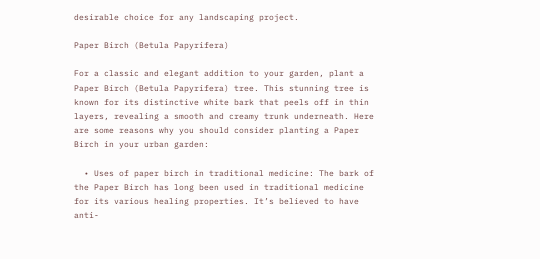desirable choice for any landscaping project.

Paper Birch (Betula Papyrifera)

For a classic and elegant addition to your garden, plant a Paper Birch (Betula Papyrifera) tree. This stunning tree is known for its distinctive white bark that peels off in thin layers, revealing a smooth and creamy trunk underneath. Here are some reasons why you should consider planting a Paper Birch in your urban garden:

  • Uses of paper birch in traditional medicine: The bark of the Paper Birch has long been used in traditional medicine for its various healing properties. It’s believed to have anti-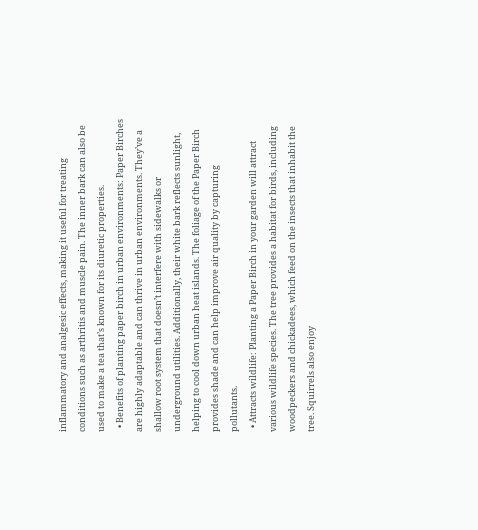inflammatory and analgesic effects, making it useful for treating conditions such as arthritis and muscle pain. The inner bark can also be used to make a tea that’s known for its diuretic properties.
  • Benefits of planting paper birch in urban environments: Paper Birches are highly adaptable and can thrive in urban environments. They’ve a shallow root system that doesn’t interfere with sidewalks or underground utilities. Additionally, their white bark reflects sunlight, helping to cool down urban heat islands. The foliage of the Paper Birch provides shade and can help improve air quality by capturing pollutants.
  • Attracts wildlife: Planting a Paper Birch in your garden will attract various wildlife species. The tree provides a habitat for birds, including woodpeckers and chickadees, which feed on the insects that inhabit the tree. Squirrels also enjoy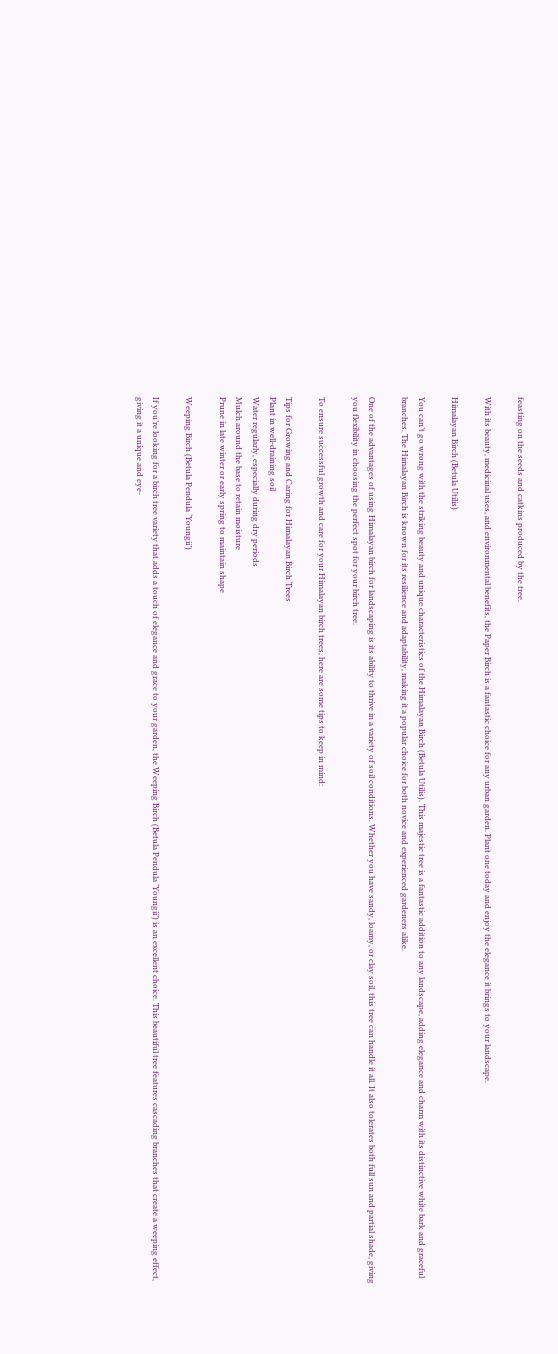feasting on the seeds and catkins produced by the tree.

With its beauty, medicinal uses, and environmental benefits, the Paper Birch is a fantastic choice for any urban garden. Plant one today and enjoy the elegance it brings to your landscape.

Himalayan Birch (Betula Utilis)

You can’t go wrong with the striking beauty and unique characteristics of the Himalayan Birch (Betula Utilis). This majestic tree is a fantastic addition to any landscape, adding elegance and charm with its distinctive white bark and graceful branches. The Himalayan Birch is known for its resilience and adaptability, making it a popular choice for both novice and experienced gardeners alike.

One of the advantages of using Himalayan birch for landscaping is its ability to thrive in a variety of soil conditions. Whether you have sandy, loamy, or clay soil, this tree can handle it all. It also tolerates both full sun and partial shade, giving you flexibility in choosing the perfect spot for your birch tree.

To ensure successful growth and care for your Himalayan birch trees, here are some tips to keep in mind:

Tips for Growing and Caring for Himalayan Birch Trees
Plant in well-draining soil
Water regularly, especially during dry periods
Mulch around the base to retain moisture
Prune in late winter or early spring to maintain shape

Weeping Birch (Betula Pendula ‘Youngii’)

If you’re looking for a birch tree variety that adds a touch of elegance and grace to your garden, the Weeping Birch (Betula Pendula ‘Youngii’) is an excellent choice. This beautiful tree features cascading branches that create a weeping effect, giving it a unique and eye-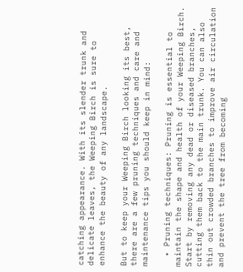catching appearance. With its slender trunk and delicate leaves, the Weeping Birch is sure to enhance the beauty of any landscape.

But to keep your Weeping Birch looking its best, there are a few pruning techniques and care and maintenance tips you should keep in mind:

  • Pruning techniques: Pruning is essential to maintain the shape and health of your Weeping Birch. Start by removing any dead or diseased branches, cutting them back to the main trunk. You can also thin out crowded branches to improve air circulation and prevent the tree from becoming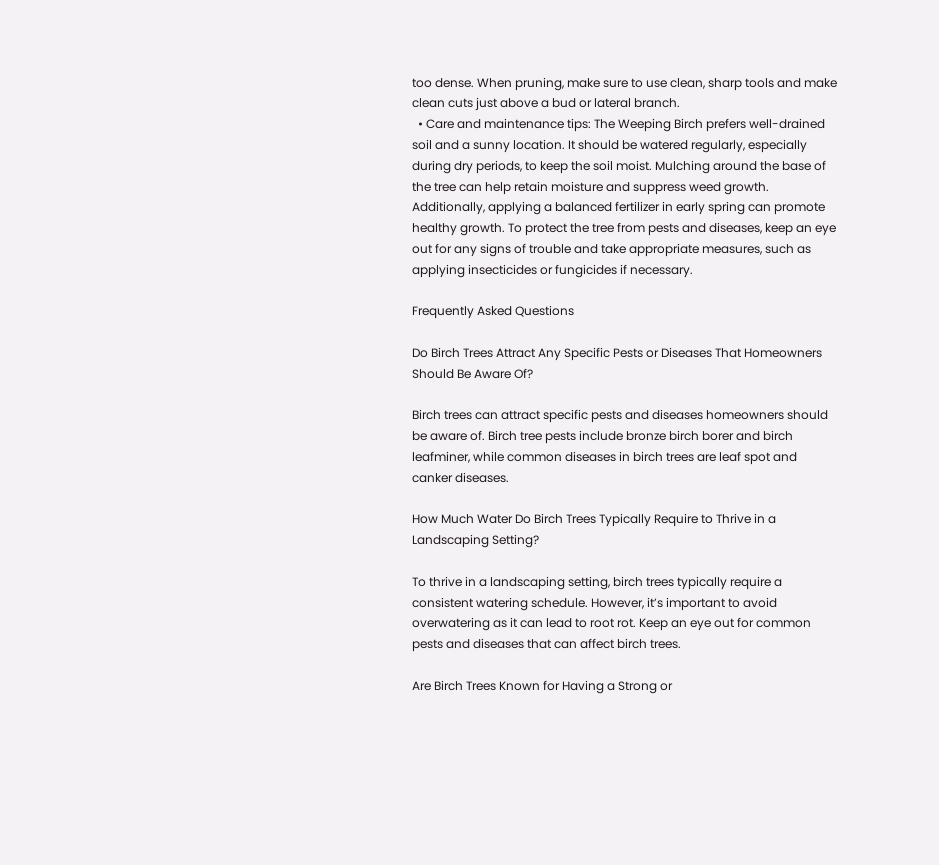too dense. When pruning, make sure to use clean, sharp tools and make clean cuts just above a bud or lateral branch.
  • Care and maintenance tips: The Weeping Birch prefers well-drained soil and a sunny location. It should be watered regularly, especially during dry periods, to keep the soil moist. Mulching around the base of the tree can help retain moisture and suppress weed growth. Additionally, applying a balanced fertilizer in early spring can promote healthy growth. To protect the tree from pests and diseases, keep an eye out for any signs of trouble and take appropriate measures, such as applying insecticides or fungicides if necessary.

Frequently Asked Questions

Do Birch Trees Attract Any Specific Pests or Diseases That Homeowners Should Be Aware Of?

Birch trees can attract specific pests and diseases homeowners should be aware of. Birch tree pests include bronze birch borer and birch leafminer, while common diseases in birch trees are leaf spot and canker diseases.

How Much Water Do Birch Trees Typically Require to Thrive in a Landscaping Setting?

To thrive in a landscaping setting, birch trees typically require a consistent watering schedule. However, it’s important to avoid overwatering as it can lead to root rot. Keep an eye out for common pests and diseases that can affect birch trees.

Are Birch Trees Known for Having a Strong or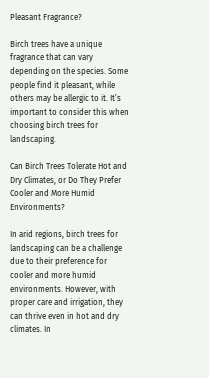Pleasant Fragrance?

Birch trees have a unique fragrance that can vary depending on the species. Some people find it pleasant, while others may be allergic to it. It’s important to consider this when choosing birch trees for landscaping.

Can Birch Trees Tolerate Hot and Dry Climates, or Do They Prefer Cooler and More Humid Environments?

In arid regions, birch trees for landscaping can be a challenge due to their preference for cooler and more humid environments. However, with proper care and irrigation, they can thrive even in hot and dry climates. In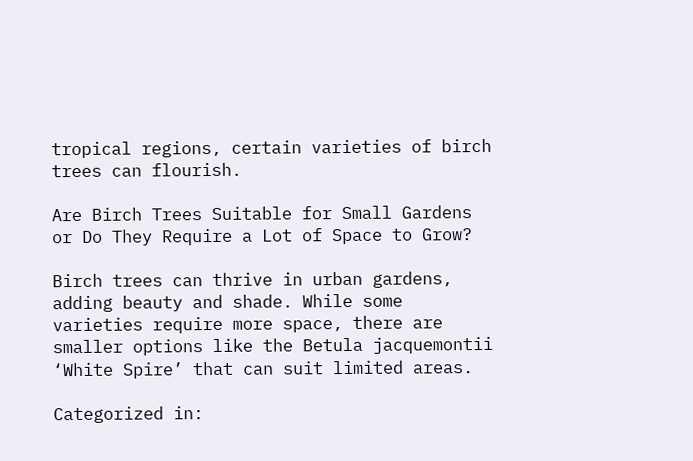tropical regions, certain varieties of birch trees can flourish.

Are Birch Trees Suitable for Small Gardens or Do They Require a Lot of Space to Grow?

Birch trees can thrive in urban gardens, adding beauty and shade. While some varieties require more space, there are smaller options like the Betula jacquemontii ‘White Spire’ that can suit limited areas.

Categorized in: